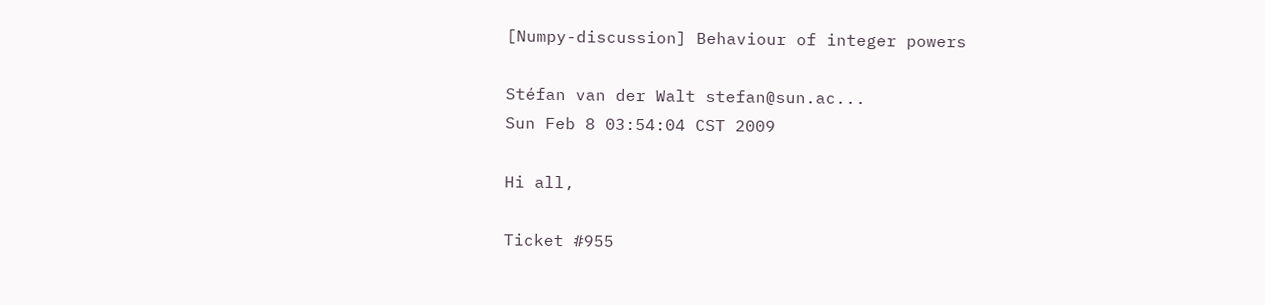[Numpy-discussion] Behaviour of integer powers

Stéfan van der Walt stefan@sun.ac...
Sun Feb 8 03:54:04 CST 2009

Hi all,

Ticket #955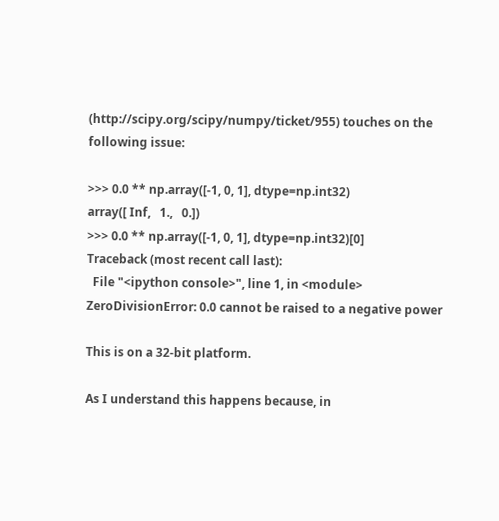(http://scipy.org/scipy/numpy/ticket/955) touches on the
following issue:

>>> 0.0 ** np.array([-1, 0, 1], dtype=np.int32)
array([ Inf,   1.,   0.])
>>> 0.0 ** np.array([-1, 0, 1], dtype=np.int32)[0]
Traceback (most recent call last):
  File "<ipython console>", line 1, in <module>
ZeroDivisionError: 0.0 cannot be raised to a negative power

This is on a 32-bit platform.

As I understand this happens because, in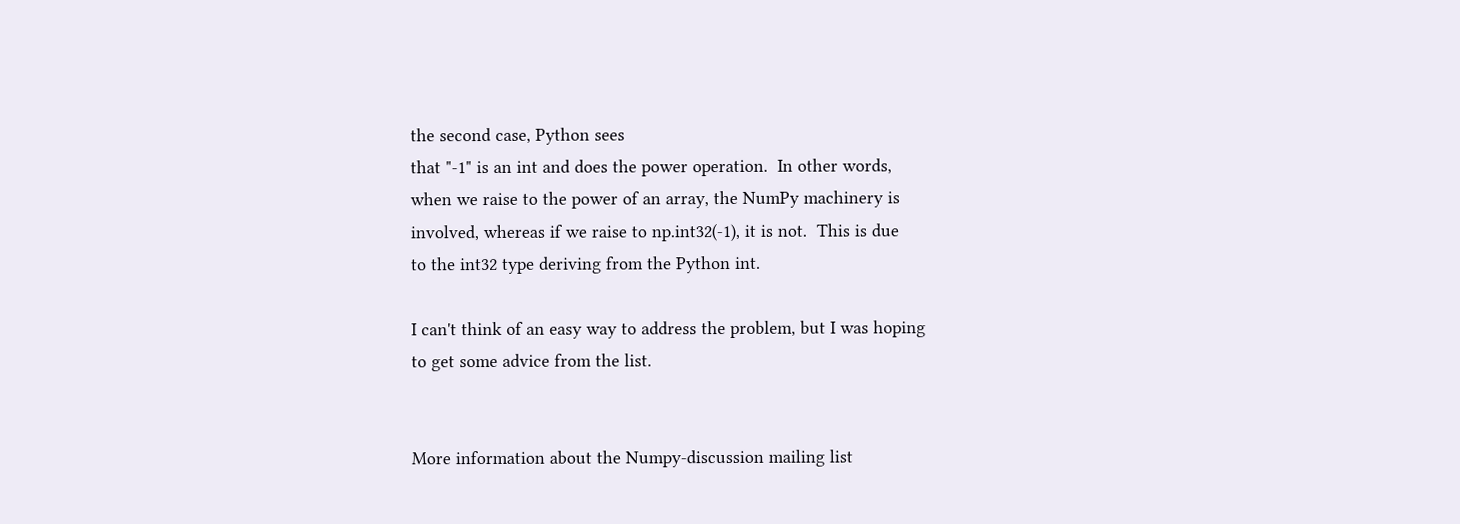the second case, Python sees
that "-1" is an int and does the power operation.  In other words,
when we raise to the power of an array, the NumPy machinery is
involved, whereas if we raise to np.int32(-1), it is not.  This is due
to the int32 type deriving from the Python int.

I can't think of an easy way to address the problem, but I was hoping
to get some advice from the list.


More information about the Numpy-discussion mailing list